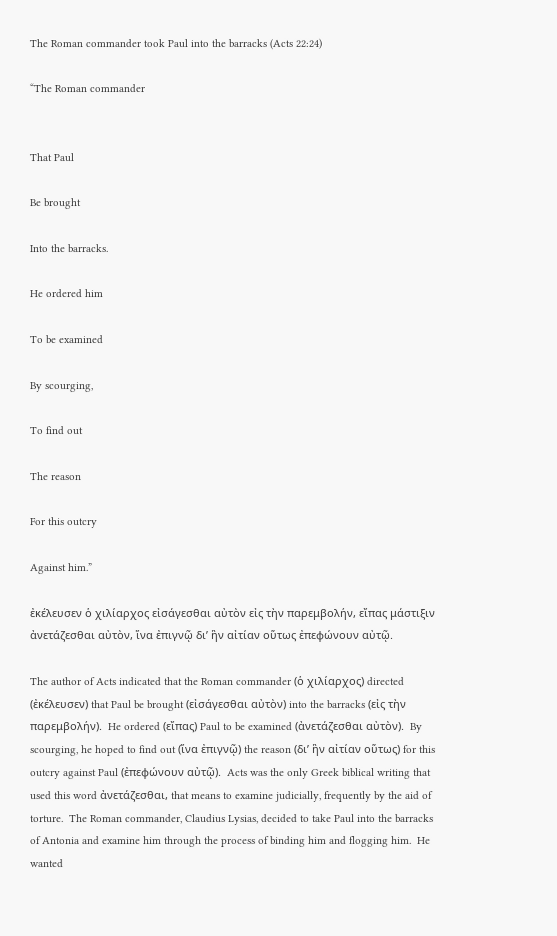The Roman commander took Paul into the barracks (Acts 22:24)

“The Roman commander


That Paul

Be brought

Into the barracks.

He ordered him

To be examined

By scourging,

To find out

The reason

For this outcry

Against him.”

ἐκέλευσεν ὁ χιλίαρχος εἰσάγεσθαι αὐτὸν εἰς τὴν παρεμβολήν, εἴπας μάστιξιν ἀνετάζεσθαι αὐτὸν, ἵνα ἐπιγνῷ δι’ ἣν αἰτίαν οὕτως ἐπεφώνουν αὐτῷ.

The author of Acts indicated that the Roman commander (ὁ χιλίαρχος) directed (ἐκέλευσεν) that Paul be brought (εἰσάγεσθαι αὐτὸν) into the barracks (εἰς τὴν παρεμβολήν).  He ordered (εἴπας) Paul to be examined (ἀνετάζεσθαι αὐτὸν).  By scourging, he hoped to find out (ἵνα ἐπιγνῷ) the reason (δι’ ἣν αἰτίαν οὕτως) for this outcry against Paul (ἐπεφώνουν αὐτῷ).  Acts was the only Greek biblical writing that used this word ἀνετάζεσθαι, that means to examine judicially, frequently by the aid of torture.  The Roman commander, Claudius Lysias, decided to take Paul into the barracks of Antonia and examine him through the process of binding him and flogging him.  He wanted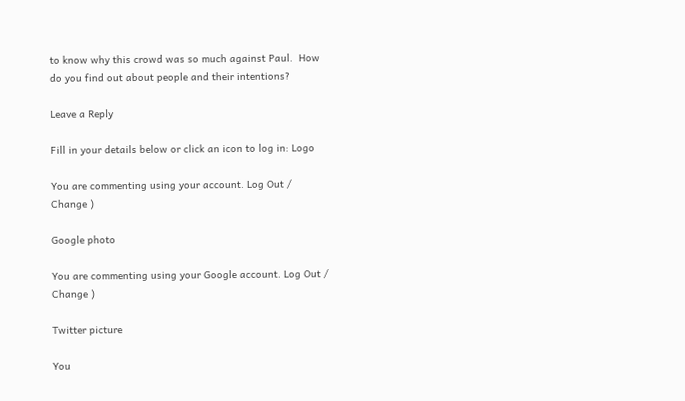to know why this crowd was so much against Paul.  How do you find out about people and their intentions?

Leave a Reply

Fill in your details below or click an icon to log in: Logo

You are commenting using your account. Log Out /  Change )

Google photo

You are commenting using your Google account. Log Out /  Change )

Twitter picture

You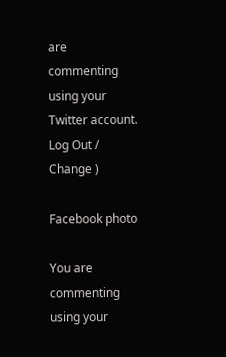are commenting using your Twitter account. Log Out /  Change )

Facebook photo

You are commenting using your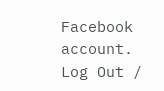Facebook account. Log Out /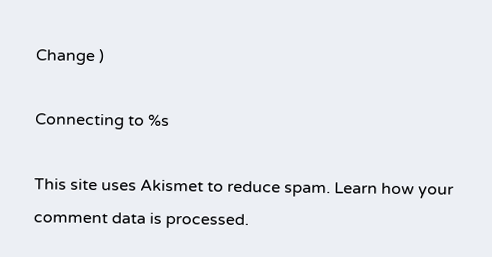Change )

Connecting to %s

This site uses Akismet to reduce spam. Learn how your comment data is processed.